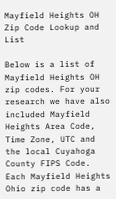Mayfield Heights OH Zip Code Lookup and List

Below is a list of Mayfield Heights OH zip codes. For your research we have also included Mayfield Heights Area Code, Time Zone, UTC and the local Cuyahoga County FIPS Code. Each Mayfield Heights Ohio zip code has a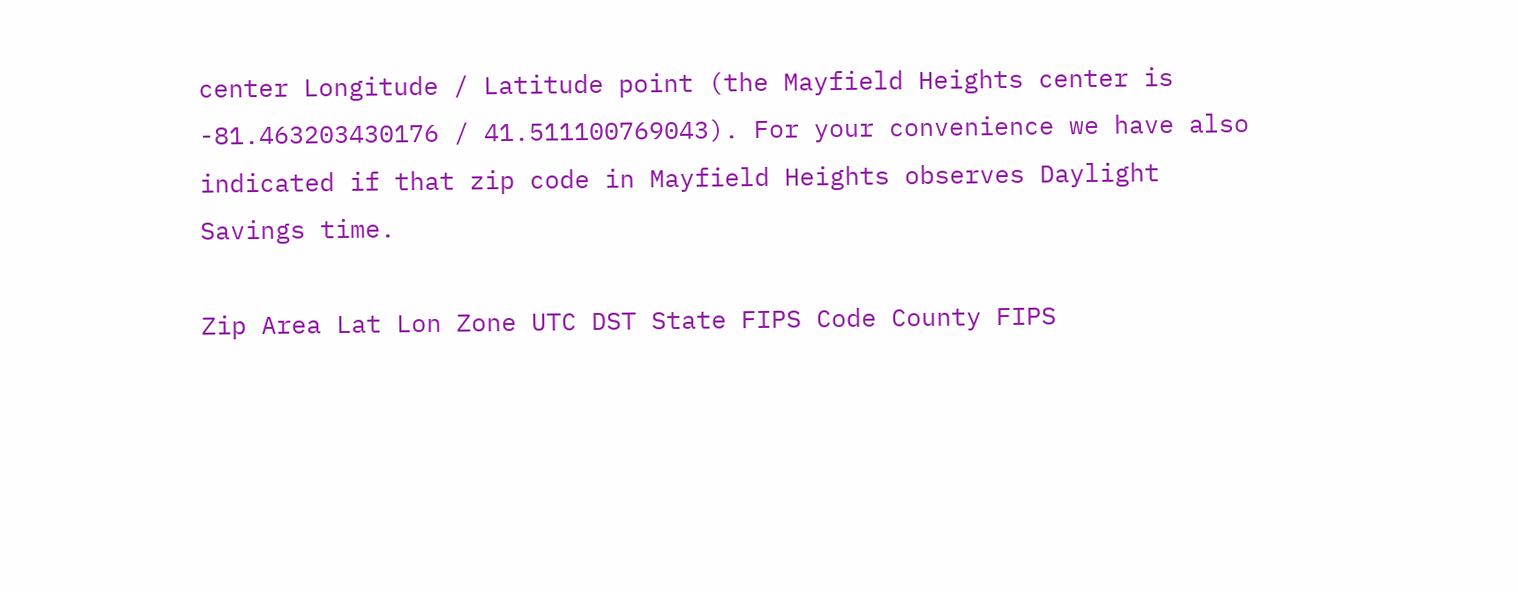center Longitude / Latitude point (the Mayfield Heights center is -81.463203430176 / 41.511100769043). For your convenience we have also indicated if that zip code in Mayfield Heights observes Daylight Savings time.

Zip Area Lat Lon Zone UTC DST State FIPS Code County FIPS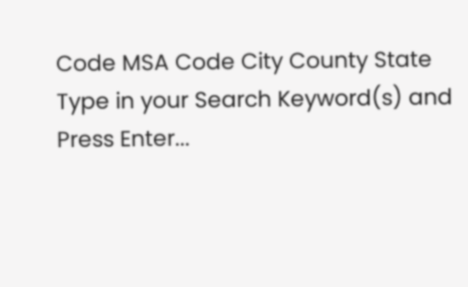Code MSA Code City County State
Type in your Search Keyword(s) and Press Enter...